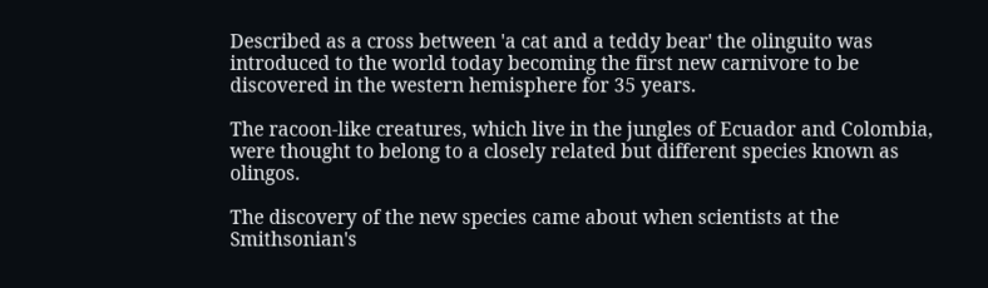Described as a cross between 'a cat and a teddy bear' the olinguito was introduced to the world today becoming the first new carnivore to be discovered in the western hemisphere for 35 years.

The racoon-like creatures, which live in the jungles of Ecuador and Colombia, were thought to belong to a closely related but different species known as olingos.

The discovery of the new species came about when scientists at the Smithsonian's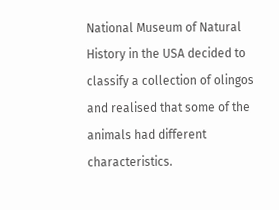National Museum of Natural History in the USA decided to classify a collection of olingos and realised that some of the animals had different characteristics.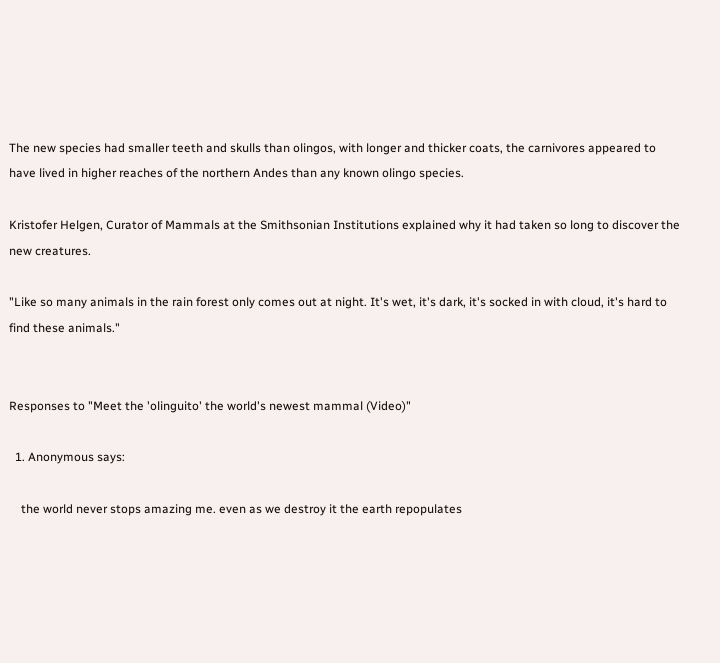The new species had smaller teeth and skulls than olingos, with longer and thicker coats, the carnivores appeared to have lived in higher reaches of the northern Andes than any known olingo species.

Kristofer Helgen, Curator of Mammals at the Smithsonian Institutions explained why it had taken so long to discover the new creatures.

"Like so many animals in the rain forest only comes out at night. It's wet, it's dark, it's socked in with cloud, it's hard to find these animals."


Responses to "Meet the 'olinguito' the world's newest mammal (Video)"

  1. Anonymous says:

    the world never stops amazing me. even as we destroy it the earth repopulates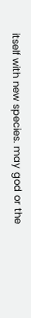itself with new species. may god or the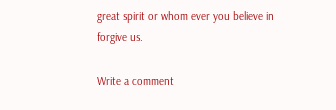great spirit or whom ever you believe in forgive us.

Write a comment